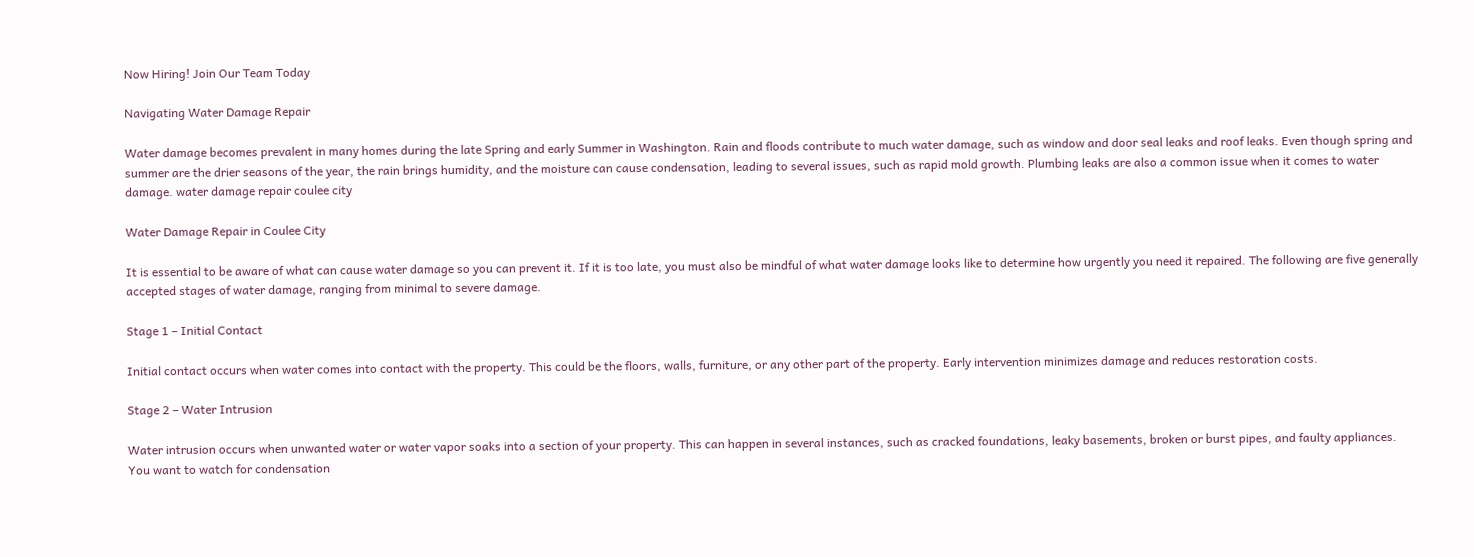Now Hiring! Join Our Team Today

Navigating Water Damage Repair

Water damage becomes prevalent in many homes during the late Spring and early Summer in Washington. Rain and floods contribute to much water damage, such as window and door seal leaks and roof leaks. Even though spring and summer are the drier seasons of the year, the rain brings humidity, and the moisture can cause condensation, leading to several issues, such as rapid mold growth. Plumbing leaks are also a common issue when it comes to water damage. water damage repair coulee city

Water Damage Repair in Coulee City

It is essential to be aware of what can cause water damage so you can prevent it. If it is too late, you must also be mindful of what water damage looks like to determine how urgently you need it repaired. The following are five generally accepted stages of water damage, ranging from minimal to severe damage.

Stage 1 – Initial Contact

Initial contact occurs when water comes into contact with the property. This could be the floors, walls, furniture, or any other part of the property. Early intervention minimizes damage and reduces restoration costs.

Stage 2 – Water Intrusion

Water intrusion occurs when unwanted water or water vapor soaks into a section of your property. This can happen in several instances, such as cracked foundations, leaky basements, broken or burst pipes, and faulty appliances. You want to watch for condensation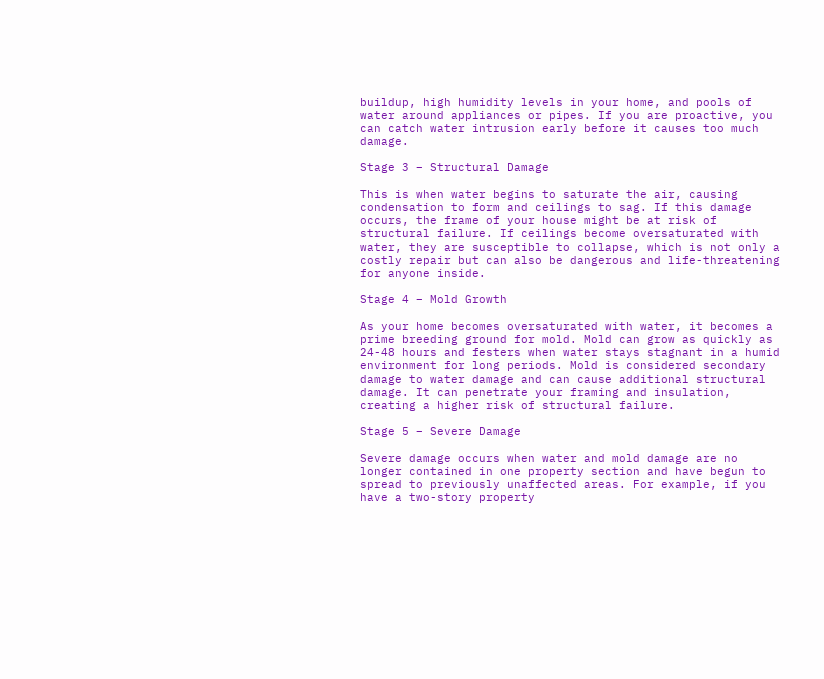buildup, high humidity levels in your home, and pools of water around appliances or pipes. If you are proactive, you can catch water intrusion early before it causes too much damage.

Stage 3 – Structural Damage

This is when water begins to saturate the air, causing condensation to form and ceilings to sag. If this damage occurs, the frame of your house might be at risk of structural failure. If ceilings become oversaturated with water, they are susceptible to collapse, which is not only a costly repair but can also be dangerous and life-threatening for anyone inside.

Stage 4 – Mold Growth

As your home becomes oversaturated with water, it becomes a prime breeding ground for mold. Mold can grow as quickly as 24-48 hours and festers when water stays stagnant in a humid environment for long periods. Mold is considered secondary damage to water damage and can cause additional structural damage. It can penetrate your framing and insulation, creating a higher risk of structural failure.

Stage 5 – Severe Damage

Severe damage occurs when water and mold damage are no longer contained in one property section and have begun to spread to previously unaffected areas. For example, if you have a two-story property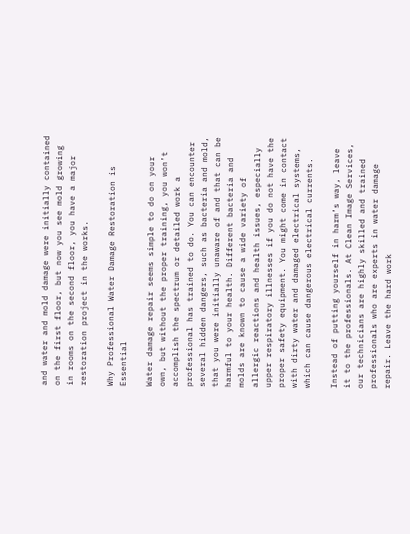and water and mold damage were initially contained on the first floor, but now you see mold growing in rooms on the second floor, you have a major restoration project in the works.

Why Professional Water Damage Restoration is Essential

Water damage repair seems simple to do on your own, but without the proper training, you won’t accomplish the spectrum or detailed work a professional has trained to do. You can encounter several hidden dangers, such as bacteria and mold, that you were initially unaware of and that can be harmful to your health. Different bacteria and molds are known to cause a wide variety of allergic reactions and health issues, especially upper respiratory illnesses if you do not have the proper safety equipment. You might come in contact with dirty water and damaged electrical systems, which can cause dangerous electrical currents.

Instead of putting yourself in harm’s way, leave it to the professionals. At Clean Image Services, our technicians are highly skilled and trained professionals who are experts in water damage repair. Leave the hard work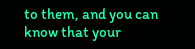to them, and you can know that your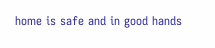home is safe and in good hands